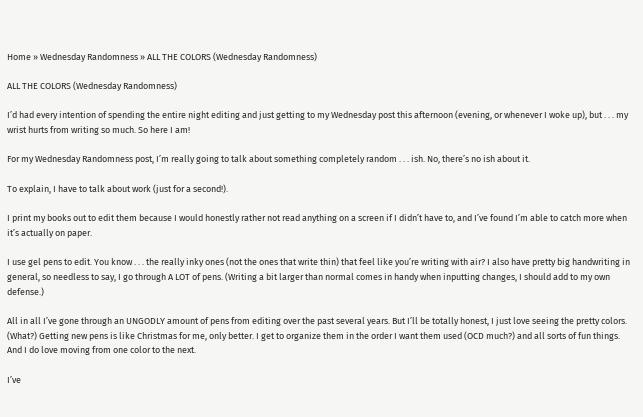Home » Wednesday Randomness » ALL THE COLORS (Wednesday Randomness)

ALL THE COLORS (Wednesday Randomness)

I’d had every intention of spending the entire night editing and just getting to my Wednesday post this afternoon (evening, or whenever I woke up), but . . . my wrist hurts from writing so much. So here I am!

For my Wednesday Randomness post, I’m really going to talk about something completely random . . . ish. No, there’s no ish about it.

To explain, I have to talk about work (just for a second!).

I print my books out to edit them because I would honestly rather not read anything on a screen if I didn’t have to, and I’ve found I’m able to catch more when it’s actually on paper.

I use gel pens to edit. You know . . . the really inky ones (not the ones that write thin) that feel like you’re writing with air? I also have pretty big handwriting in general, so needless to say, I go through A LOT of pens. (Writing a bit larger than normal comes in handy when inputting changes, I should add to my own defense.)

All in all I’ve gone through an UNGODLY amount of pens from editing over the past several years. But I’ll be totally honest, I just love seeing the pretty colors. (What?) Getting new pens is like Christmas for me, only better. I get to organize them in the order I want them used (OCD much?) and all sorts of fun things. And I do love moving from one color to the next.

I’ve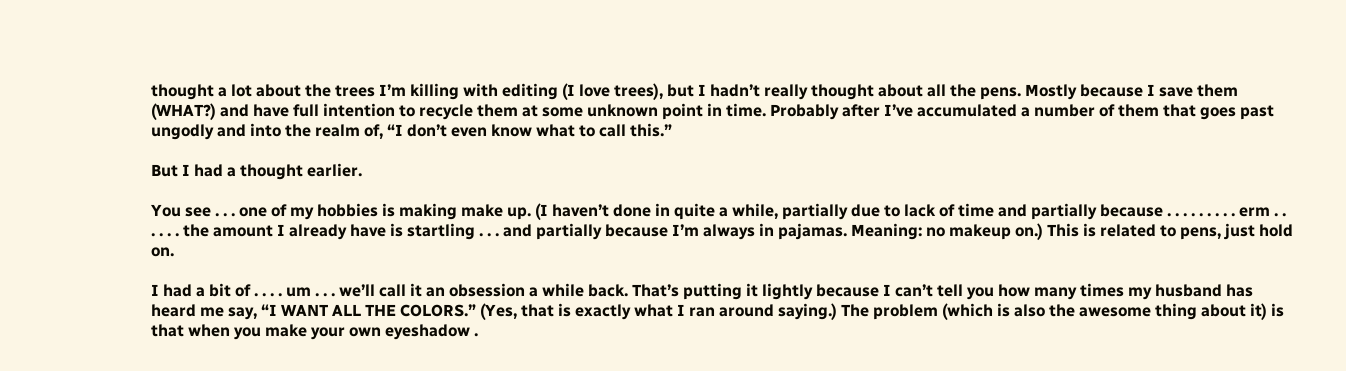thought a lot about the trees I’m killing with editing (I love trees), but I hadn’t really thought about all the pens. Mostly because I save them (WHAT?) and have full intention to recycle them at some unknown point in time. Probably after I’ve accumulated a number of them that goes past ungodly and into the realm of, “I don’t even know what to call this.”

But I had a thought earlier.

You see . . . one of my hobbies is making make up. (I haven’t done in quite a while, partially due to lack of time and partially because . . . . . . . . . erm . . . . . . the amount I already have is startling . . . and partially because I’m always in pajamas. Meaning: no makeup on.) This is related to pens, just hold on.

I had a bit of . . . . um . . . we’ll call it an obsession a while back. That’s putting it lightly because I can’t tell you how many times my husband has heard me say, “I WANT ALL THE COLORS.” (Yes, that is exactly what I ran around saying.) The problem (which is also the awesome thing about it) is that when you make your own eyeshadow .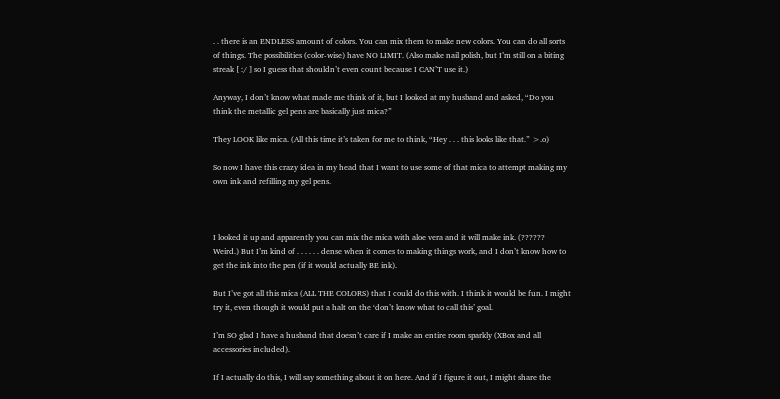. . there is an ENDLESS amount of colors. You can mix them to make new colors. You can do all sorts of things. The possibilities (color-wise) have NO LIMIT. (Also make nail polish, but I’m still on a biting streak [ :/ ] so I guess that shouldn’t even count because I CAN’T use it.)

Anyway, I don’t know what made me think of it, but I looked at my husband and asked, “Do you think the metallic gel pens are basically just mica?”

They LOOK like mica. (All this time it’s taken for me to think, “Hey . . . this looks like that.” >.o)

So now I have this crazy idea in my head that I want to use some of that mica to attempt making my own ink and refilling my gel pens.



I looked it up and apparently you can mix the mica with aloe vera and it will make ink. (?????? Weird.) But I’m kind of . . . . . . dense when it comes to making things work, and I don’t know how to get the ink into the pen (if it would actually BE ink).

But I’ve got all this mica (ALL THE COLORS) that I could do this with. I think it would be fun. I might try it, even though it would put a halt on the ‘don’t know what to call this’ goal.

I’m SO glad I have a husband that doesn’t care if I make an entire room sparkly (XBox and all accessories included).

If I actually do this, I will say something about it on here. And if I figure it out, I might share the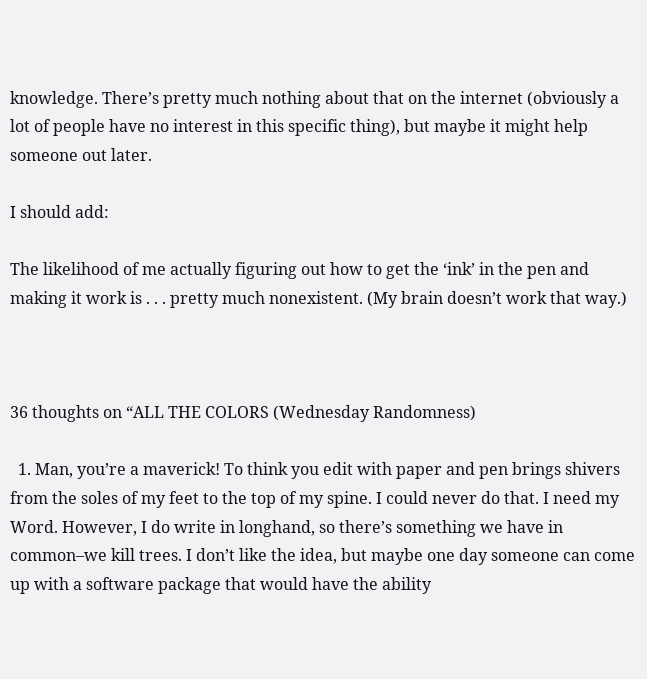knowledge. There’s pretty much nothing about that on the internet (obviously a lot of people have no interest in this specific thing), but maybe it might help someone out later.

I should add:

The likelihood of me actually figuring out how to get the ‘ink’ in the pen and making it work is . . . pretty much nonexistent. (My brain doesn’t work that way.)



36 thoughts on “ALL THE COLORS (Wednesday Randomness)

  1. Man, you’re a maverick! To think you edit with paper and pen brings shivers from the soles of my feet to the top of my spine. I could never do that. I need my Word. However, I do write in longhand, so there’s something we have in common–we kill trees. I don’t like the idea, but maybe one day someone can come up with a software package that would have the ability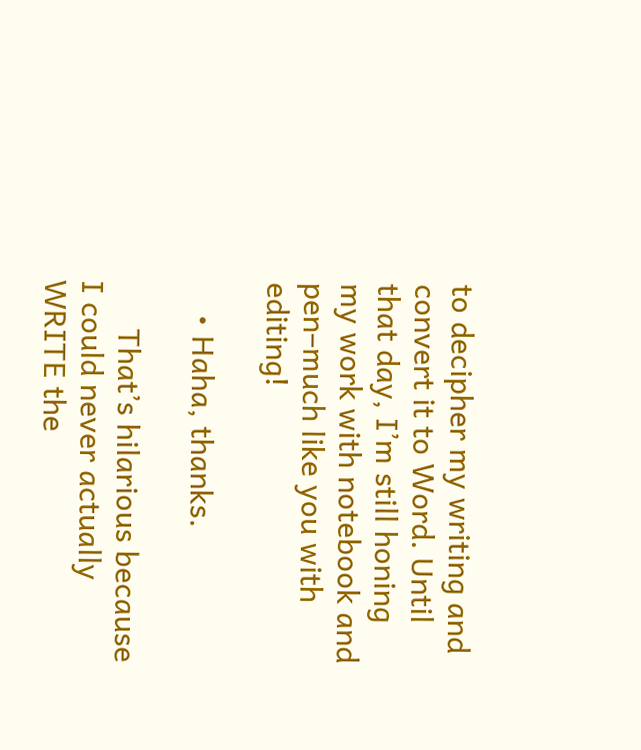to decipher my writing and convert it to Word. Until that day, I’m still honing my work with notebook and pen–much like you with editing!

    • Haha, thanks.

      That’s hilarious because I could never actually WRITE the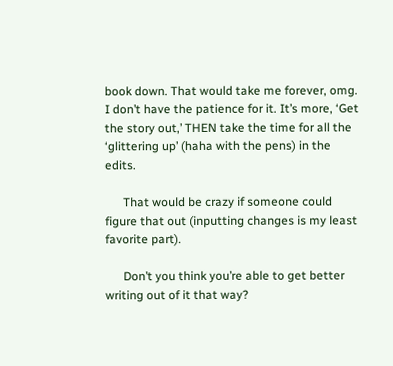book down. That would take me forever, omg. I don’t have the patience for it. It’s more, ‘Get the story out,’ THEN take the time for all the ‘glittering up’ (haha with the pens) in the edits.

      That would be crazy if someone could figure that out (inputting changes is my least favorite part).

      Don’t you think you’re able to get better writing out of it that way?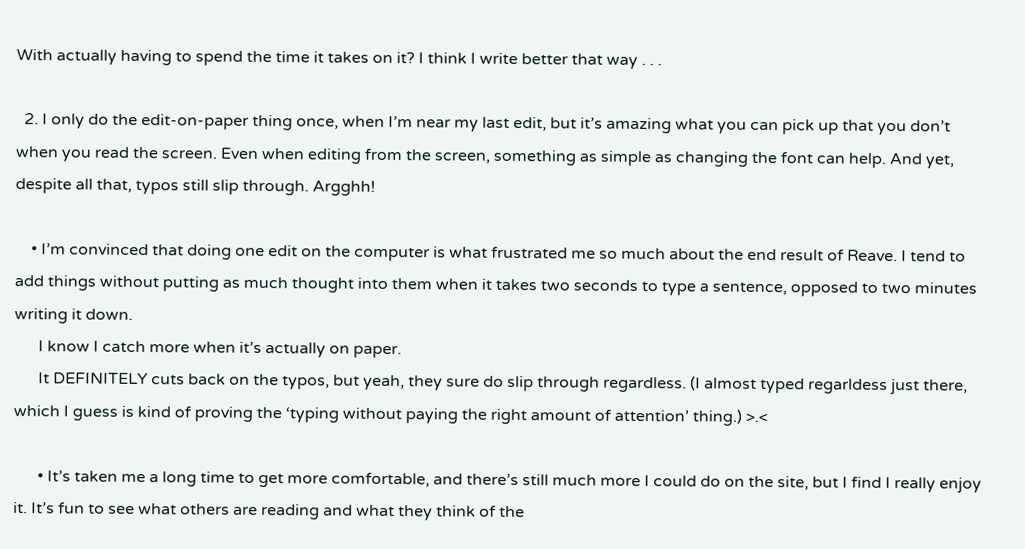With actually having to spend the time it takes on it? I think I write better that way . . .

  2. I only do the edit-on-paper thing once, when I’m near my last edit, but it’s amazing what you can pick up that you don’t when you read the screen. Even when editing from the screen, something as simple as changing the font can help. And yet, despite all that, typos still slip through. Argghh!

    • I’m convinced that doing one edit on the computer is what frustrated me so much about the end result of Reave. I tend to add things without putting as much thought into them when it takes two seconds to type a sentence, opposed to two minutes writing it down.
      I know I catch more when it’s actually on paper.
      It DEFINITELY cuts back on the typos, but yeah, they sure do slip through regardless. (I almost typed regarldess just there, which I guess is kind of proving the ‘typing without paying the right amount of attention’ thing.) >.<

      • It’s taken me a long time to get more comfortable, and there’s still much more I could do on the site, but I find I really enjoy it. It’s fun to see what others are reading and what they think of the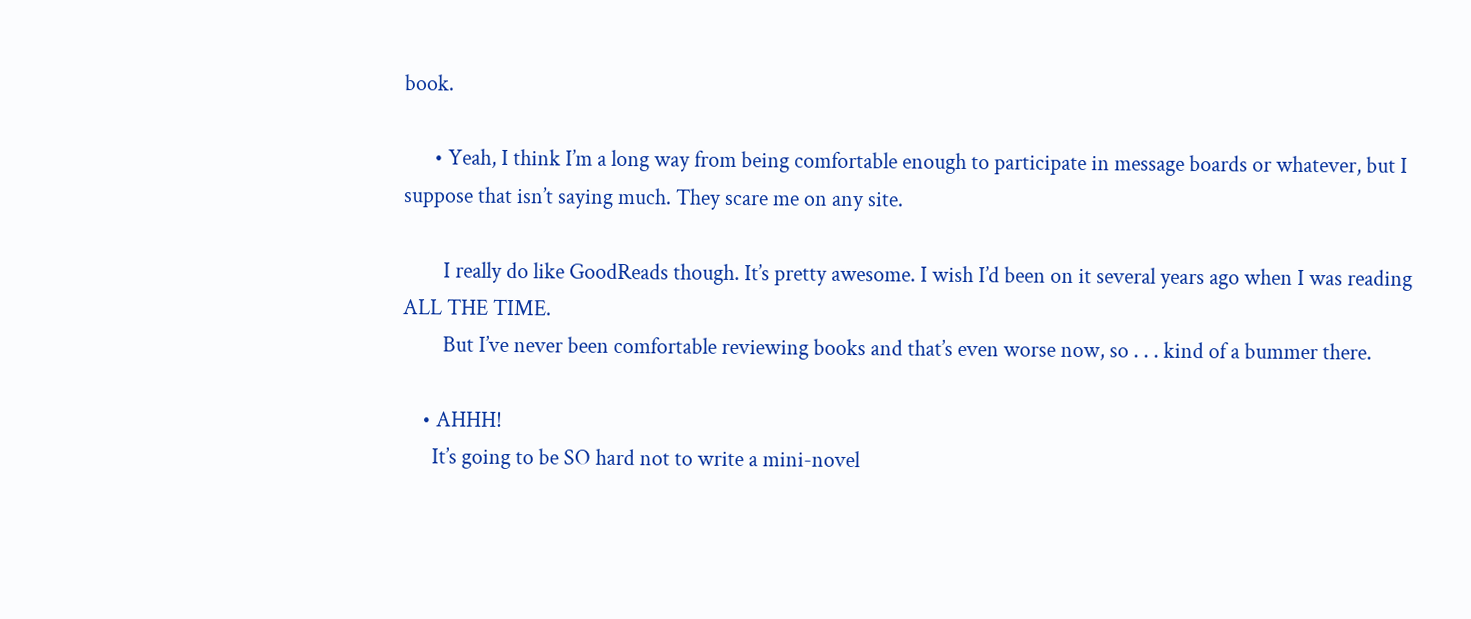book.

      • Yeah, I think I’m a long way from being comfortable enough to participate in message boards or whatever, but I suppose that isn’t saying much. They scare me on any site.

        I really do like GoodReads though. It’s pretty awesome. I wish I’d been on it several years ago when I was reading ALL THE TIME.
        But I’ve never been comfortable reviewing books and that’s even worse now, so . . . kind of a bummer there.

    • AHHH!
      It’s going to be SO hard not to write a mini-novel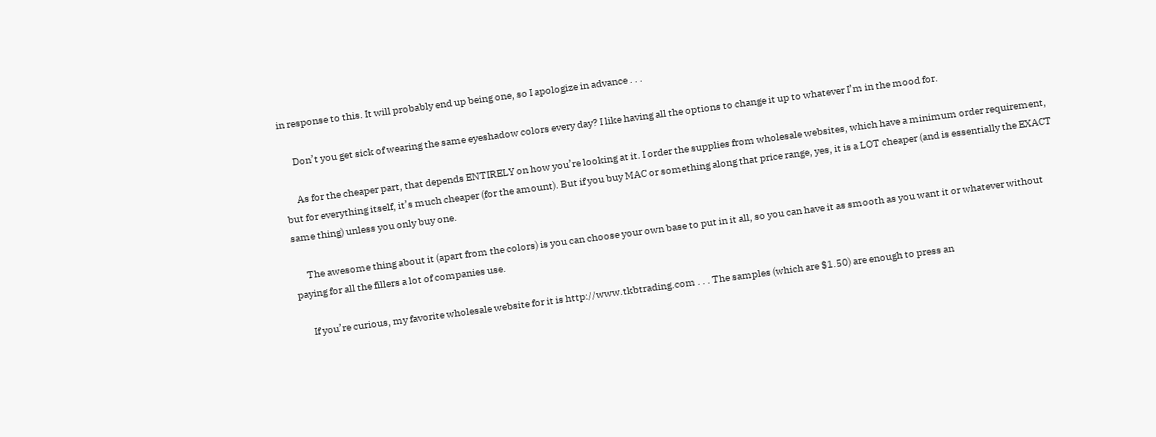in response to this. It will probably end up being one, so I apologize in advance . . .

      Don’t you get sick of wearing the same eyeshadow colors every day? I like having all the options to change it up to whatever I’m in the mood for.

      As for the cheaper part, that depends ENTIRELY on how you’re looking at it. I order the supplies from wholesale websites, which have a minimum order requirement, but for everything itself, it’s much cheaper (for the amount). But if you buy MAC or something along that price range, yes, it is a LOT cheaper (and is essentially the EXACT same thing) unless you only buy one.

      The awesome thing about it (apart from the colors) is you can choose your own base to put in it all, so you can have it as smooth as you want it or whatever without paying for all the fillers a lot of companies use.

      If you’re curious, my favorite wholesale website for it is http://www.tkbtrading.com . . . The samples (which are $1.50) are enough to press an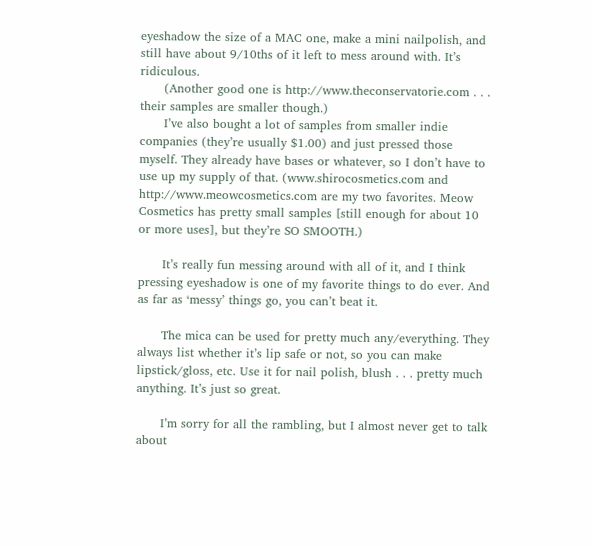eyeshadow the size of a MAC one, make a mini nailpolish, and still have about 9/10ths of it left to mess around with. It’s ridiculous.
      (Another good one is http://www.theconservatorie.com . . . their samples are smaller though.)
      I’ve also bought a lot of samples from smaller indie companies (they’re usually $1.00) and just pressed those myself. They already have bases or whatever, so I don’t have to use up my supply of that. (www.shirocosmetics.com and http://www.meowcosmetics.com are my two favorites. Meow Cosmetics has pretty small samples [still enough for about 10 or more uses], but they’re SO SMOOTH.)

      It’s really fun messing around with all of it, and I think pressing eyeshadow is one of my favorite things to do ever. And as far as ‘messy’ things go, you can’t beat it.

      The mica can be used for pretty much any/everything. They always list whether it’s lip safe or not, so you can make lipstick/gloss, etc. Use it for nail polish, blush . . . pretty much anything. It’s just so great.

      I’m sorry for all the rambling, but I almost never get to talk about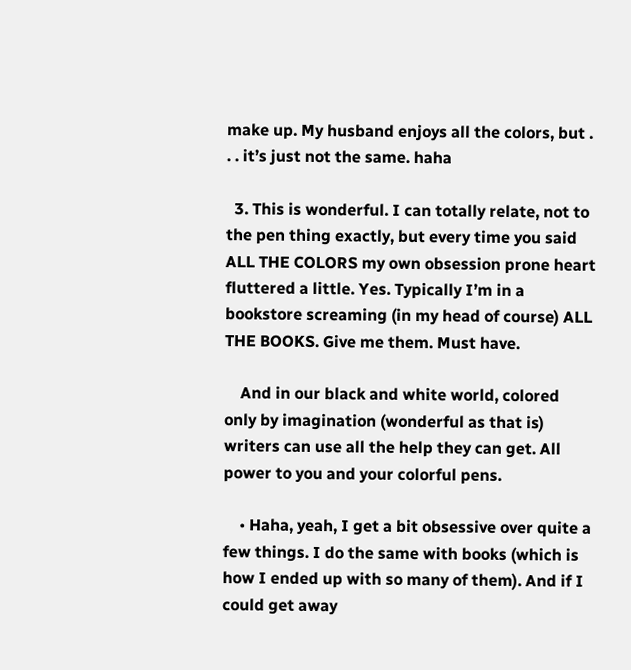make up. My husband enjoys all the colors, but . . . it’s just not the same. haha

  3. This is wonderful. I can totally relate, not to the pen thing exactly, but every time you said ALL THE COLORS my own obsession prone heart fluttered a little. Yes. Typically I’m in a bookstore screaming (in my head of course) ALL THE BOOKS. Give me them. Must have.

    And in our black and white world, colored only by imagination (wonderful as that is) writers can use all the help they can get. All power to you and your colorful pens.

    • Haha, yeah, I get a bit obsessive over quite a few things. I do the same with books (which is how I ended up with so many of them). And if I could get away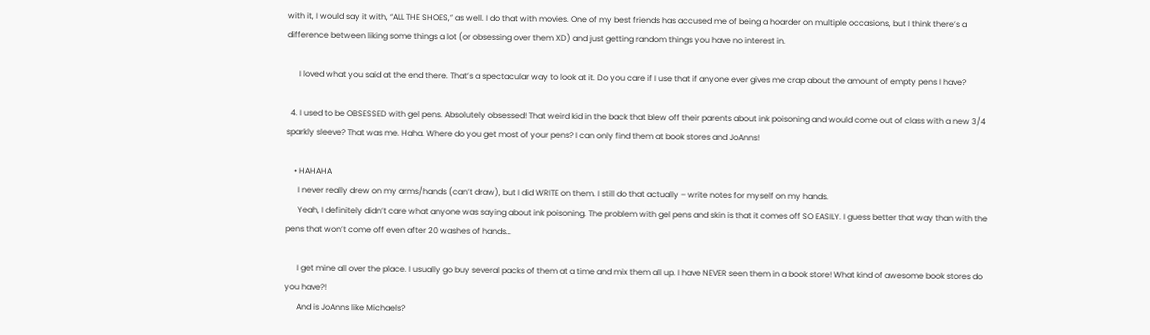with it, I would say it with, “ALL THE SHOES,” as well. I do that with movies. One of my best friends has accused me of being a hoarder on multiple occasions, but I think there’s a difference between liking some things a lot (or obsessing over them XD) and just getting random things you have no interest in.

      I loved what you said at the end there. That’s a spectacular way to look at it. Do you care if I use that if anyone ever gives me crap about the amount of empty pens I have?

  4. I used to be OBSESSED with gel pens. Absolutely obsessed! That weird kid in the back that blew off their parents about ink poisoning and would come out of class with a new 3/4 sparkly sleeve? That was me. Haha. Where do you get most of your pens? I can only find them at book stores and JoAnns!

    • HAHAHA
      I never really drew on my arms/hands (can’t draw), but I did WRITE on them. I still do that actually – write notes for myself on my hands.
      Yeah, I definitely didn’t care what anyone was saying about ink poisoning. The problem with gel pens and skin is that it comes off SO EASILY. I guess better that way than with the pens that won’t come off even after 20 washes of hands…

      I get mine all over the place. I usually go buy several packs of them at a time and mix them all up. I have NEVER seen them in a book store! What kind of awesome book stores do you have?!
      And is JoAnns like Michaels?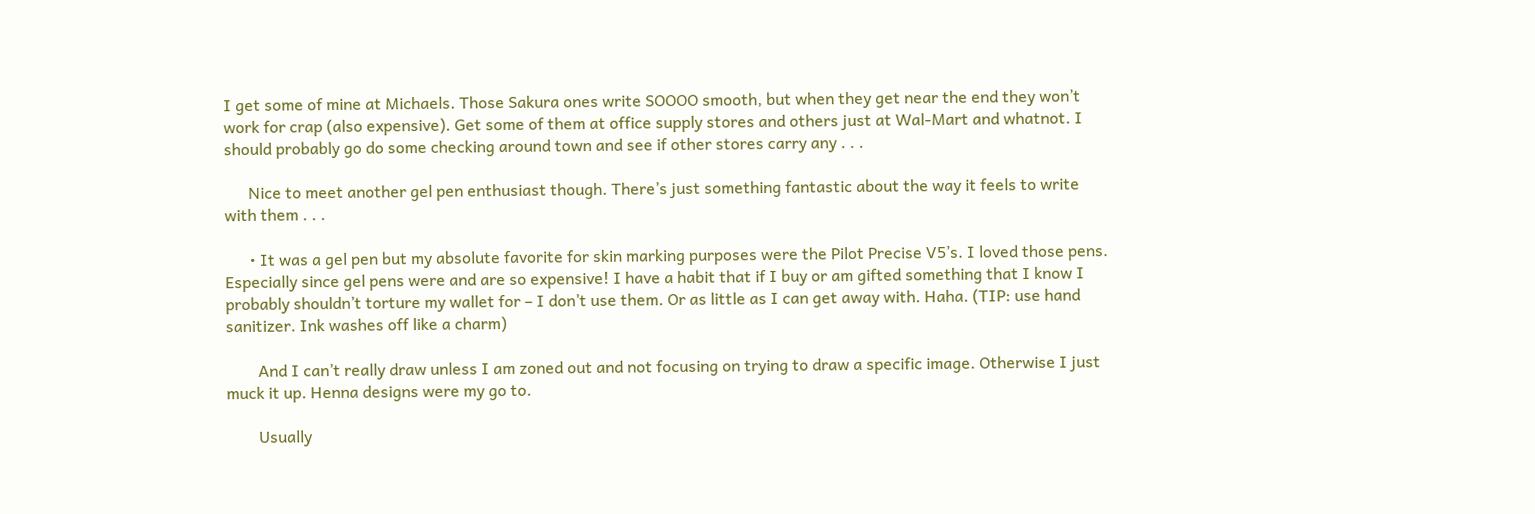I get some of mine at Michaels. Those Sakura ones write SOOOO smooth, but when they get near the end they won’t work for crap (also expensive). Get some of them at office supply stores and others just at Wal-Mart and whatnot. I should probably go do some checking around town and see if other stores carry any . . .

      Nice to meet another gel pen enthusiast though. There’s just something fantastic about the way it feels to write with them . . .

      • It was a gel pen but my absolute favorite for skin marking purposes were the Pilot Precise V5’s. I loved those pens. Especially since gel pens were and are so expensive! I have a habit that if I buy or am gifted something that I know I probably shouldn’t torture my wallet for – I don’t use them. Or as little as I can get away with. Haha. (TIP: use hand sanitizer. Ink washes off like a charm)

        And I can’t really draw unless I am zoned out and not focusing on trying to draw a specific image. Otherwise I just muck it up. Henna designs were my go to.

        Usually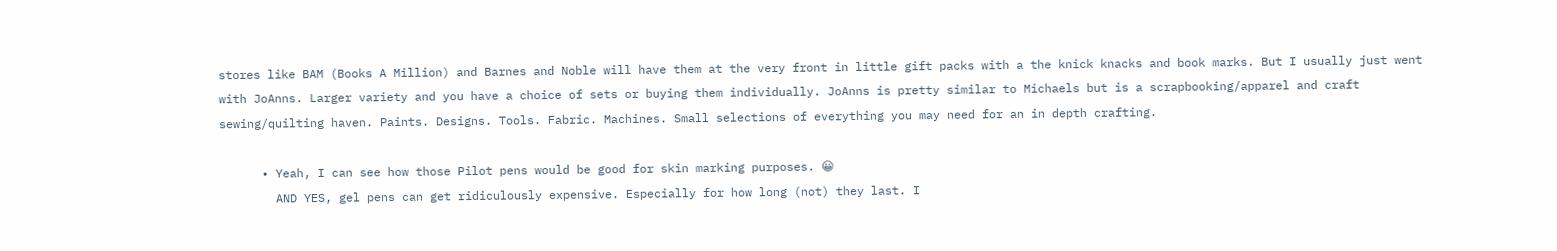stores like BAM (Books A Million) and Barnes and Noble will have them at the very front in little gift packs with a the knick knacks and book marks. But I usually just went with JoAnns. Larger variety and you have a choice of sets or buying them individually. JoAnns is pretty similar to Michaels but is a scrapbooking/apparel and craft sewing/quilting haven. Paints. Designs. Tools. Fabric. Machines. Small selections of everything you may need for an in depth crafting.

      • Yeah, I can see how those Pilot pens would be good for skin marking purposes. 😀
        AND YES, gel pens can get ridiculously expensive. Especially for how long (not) they last. I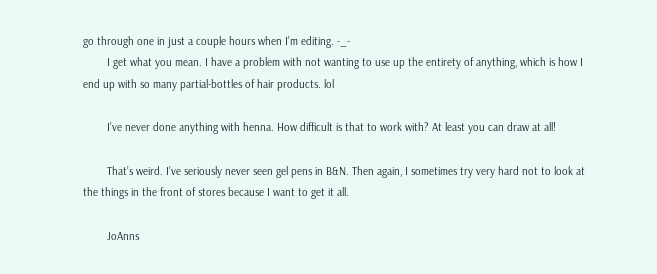go through one in just a couple hours when I’m editing. -_-
        I get what you mean. I have a problem with not wanting to use up the entirety of anything, which is how I end up with so many partial-bottles of hair products. lol

        I’ve never done anything with henna. How difficult is that to work with? At least you can draw at all!

        That’s weird. I’ve seriously never seen gel pens in B&N. Then again, I sometimes try very hard not to look at the things in the front of stores because I want to get it all.

        JoAnns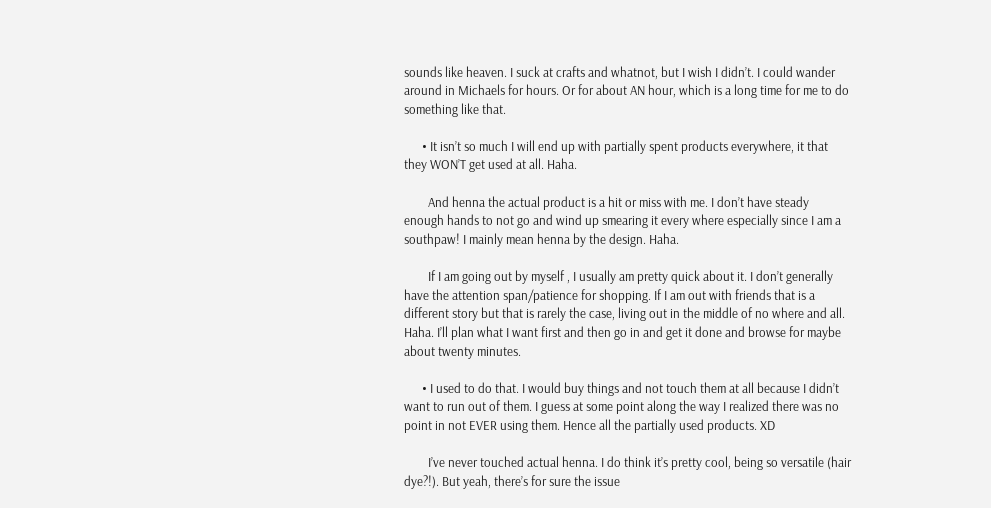sounds like heaven. I suck at crafts and whatnot, but I wish I didn’t. I could wander around in Michaels for hours. Or for about AN hour, which is a long time for me to do something like that.

      • It isn’t so much I will end up with partially spent products everywhere, it that they WON’T get used at all. Haha.

        And henna the actual product is a hit or miss with me. I don’t have steady enough hands to not go and wind up smearing it every where especially since I am a southpaw! I mainly mean henna by the design. Haha.

        If I am going out by myself , I usually am pretty quick about it. I don’t generally have the attention span/patience for shopping. If I am out with friends that is a different story but that is rarely the case, living out in the middle of no where and all. Haha. I’ll plan what I want first and then go in and get it done and browse for maybe about twenty minutes.

      • I used to do that. I would buy things and not touch them at all because I didn’t want to run out of them. I guess at some point along the way I realized there was no point in not EVER using them. Hence all the partially used products. XD

        I’ve never touched actual henna. I do think it’s pretty cool, being so versatile (hair dye?!). But yeah, there’s for sure the issue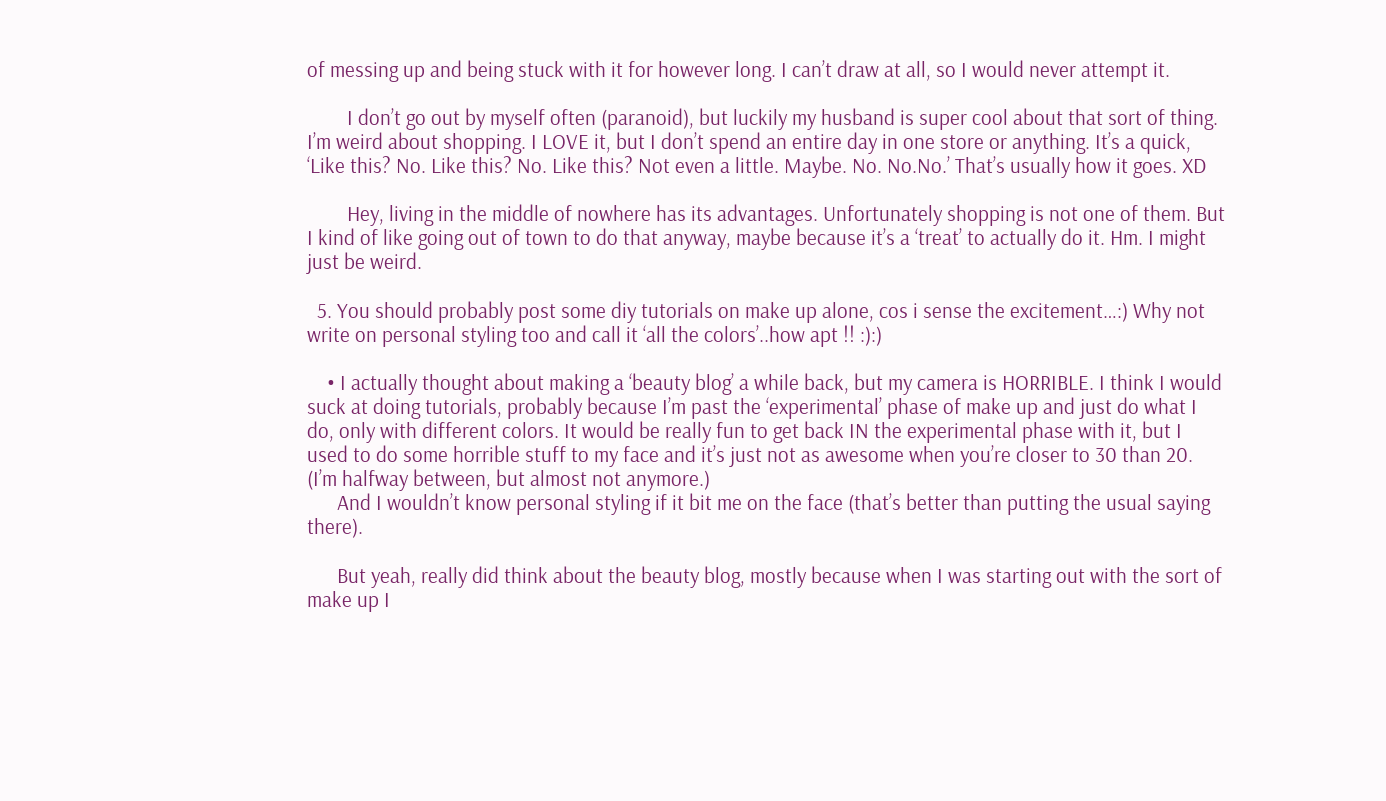of messing up and being stuck with it for however long. I can’t draw at all, so I would never attempt it.

        I don’t go out by myself often (paranoid), but luckily my husband is super cool about that sort of thing. I’m weird about shopping. I LOVE it, but I don’t spend an entire day in one store or anything. It’s a quick, ‘Like this? No. Like this? No. Like this? Not even a little. Maybe. No. No.No.’ That’s usually how it goes. XD

        Hey, living in the middle of nowhere has its advantages. Unfortunately shopping is not one of them. But I kind of like going out of town to do that anyway, maybe because it’s a ‘treat’ to actually do it. Hm. I might just be weird.

  5. You should probably post some diy tutorials on make up alone, cos i sense the excitement…:) Why not write on personal styling too and call it ‘all the colors’..how apt !! :):)

    • I actually thought about making a ‘beauty blog’ a while back, but my camera is HORRIBLE. I think I would suck at doing tutorials, probably because I’m past the ‘experimental’ phase of make up and just do what I do, only with different colors. It would be really fun to get back IN the experimental phase with it, but I used to do some horrible stuff to my face and it’s just not as awesome when you’re closer to 30 than 20. (I’m halfway between, but almost not anymore.)
      And I wouldn’t know personal styling if it bit me on the face (that’s better than putting the usual saying there).

      But yeah, really did think about the beauty blog, mostly because when I was starting out with the sort of make up I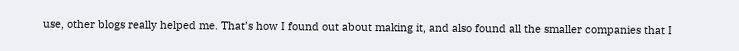use, other blogs really helped me. That’s how I found out about making it, and also found all the smaller companies that I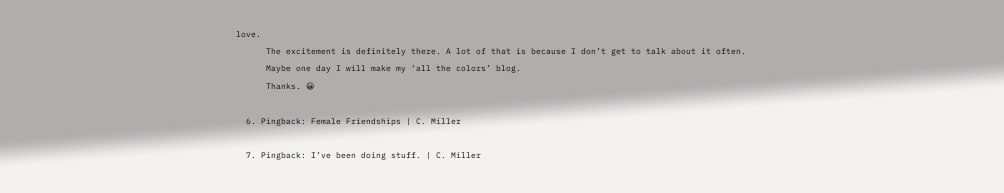love.
      The excitement is definitely there. A lot of that is because I don’t get to talk about it often.
      Maybe one day I will make my ‘all the colors’ blog.
      Thanks. 😀

  6. Pingback: Female Friendships | C. Miller

  7. Pingback: I’ve been doing stuff. | C. Miller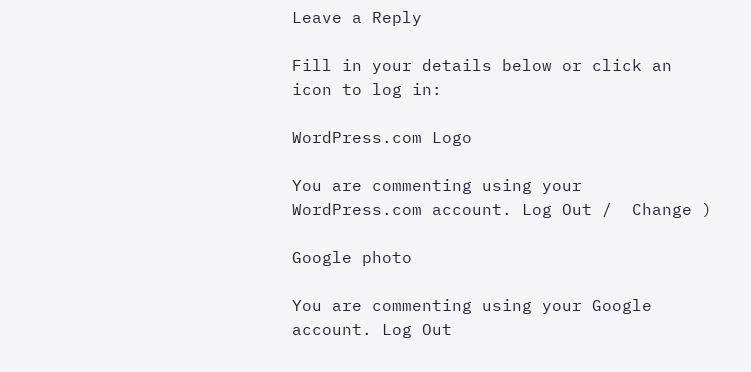Leave a Reply

Fill in your details below or click an icon to log in:

WordPress.com Logo

You are commenting using your WordPress.com account. Log Out /  Change )

Google photo

You are commenting using your Google account. Log Out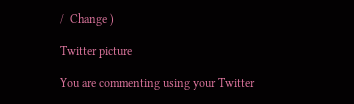/  Change )

Twitter picture

You are commenting using your Twitter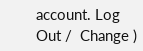account. Log Out /  Change )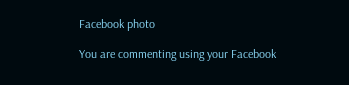Facebook photo

You are commenting using your Facebook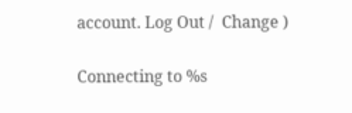account. Log Out /  Change )

Connecting to %s